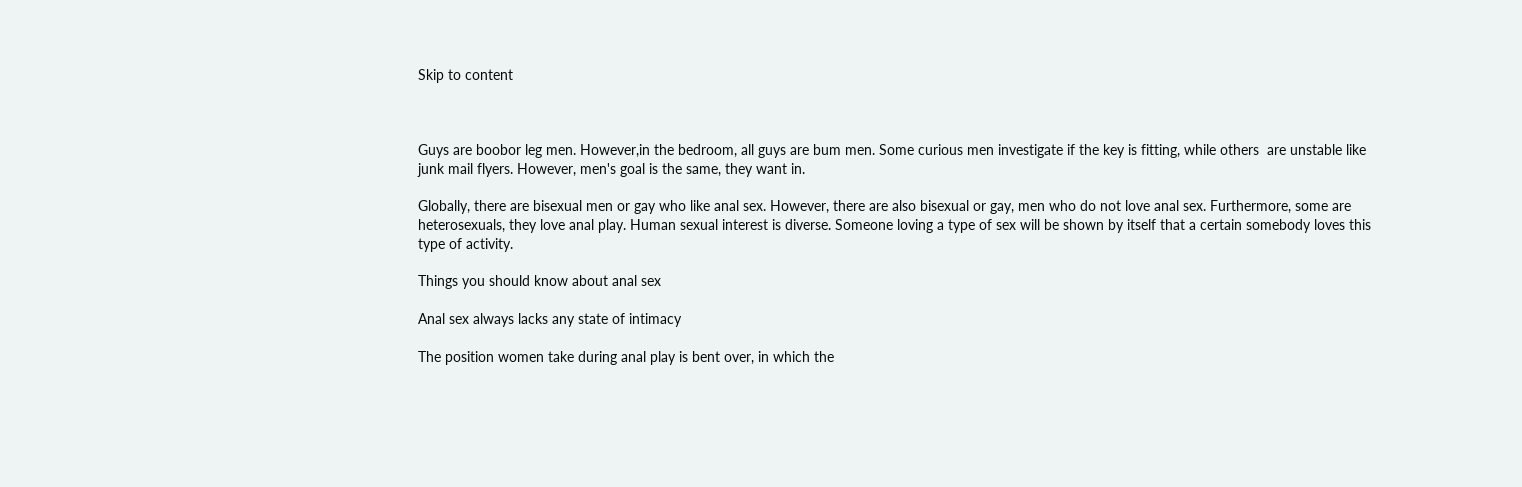Skip to content



Guys are boobor leg men. However,in the bedroom, all guys are bum men. Some curious men investigate if the key is fitting, while others  are unstable like junk mail flyers. However, men's goal is the same, they want in.

Globally, there are bisexual men or gay who like anal sex. However, there are also bisexual or gay, men who do not love anal sex. Furthermore, some are heterosexuals, they love anal play. Human sexual interest is diverse. Someone loving a type of sex will be shown by itself that a certain somebody loves this type of activity.

Things you should know about anal sex

Anal sex always lacks any state of intimacy

The position women take during anal play is bent over, in which the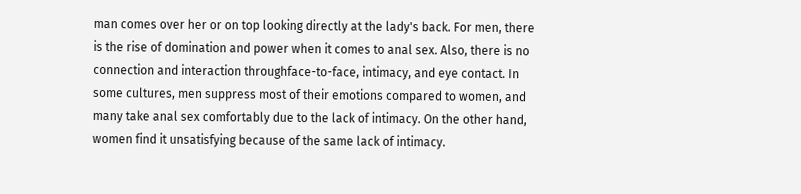man comes over her or on top looking directly at the lady's back. For men, there is the rise of domination and power when it comes to anal sex. Also, there is no connection and interaction throughface-to-face, intimacy, and eye contact. In some cultures, men suppress most of their emotions compared to women, and many take anal sex comfortably due to the lack of intimacy. On the other hand, women find it unsatisfying because of the same lack of intimacy.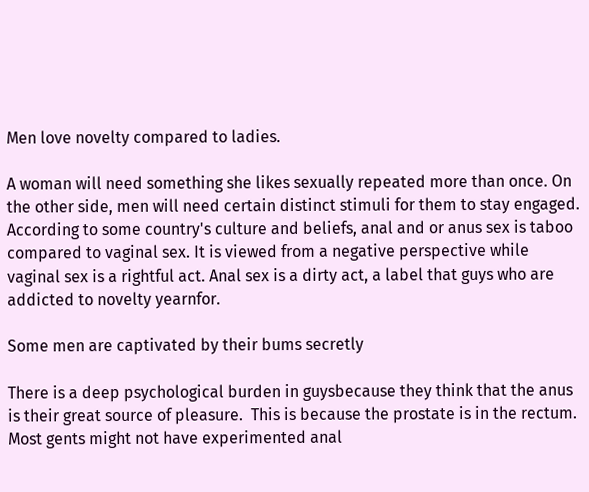Men love novelty compared to ladies.

A woman will need something she likes sexually repeated more than once. On the other side, men will need certain distinct stimuli for them to stay engaged. According to some country's culture and beliefs, anal and or anus sex is taboo compared to vaginal sex. It is viewed from a negative perspective while vaginal sex is a rightful act. Anal sex is a dirty act, a label that guys who are addicted to novelty yearnfor.

Some men are captivated by their bums secretly

There is a deep psychological burden in guysbecause they think that the anus is their great source of pleasure.  This is because the prostate is in the rectum. Most gents might not have experimented anal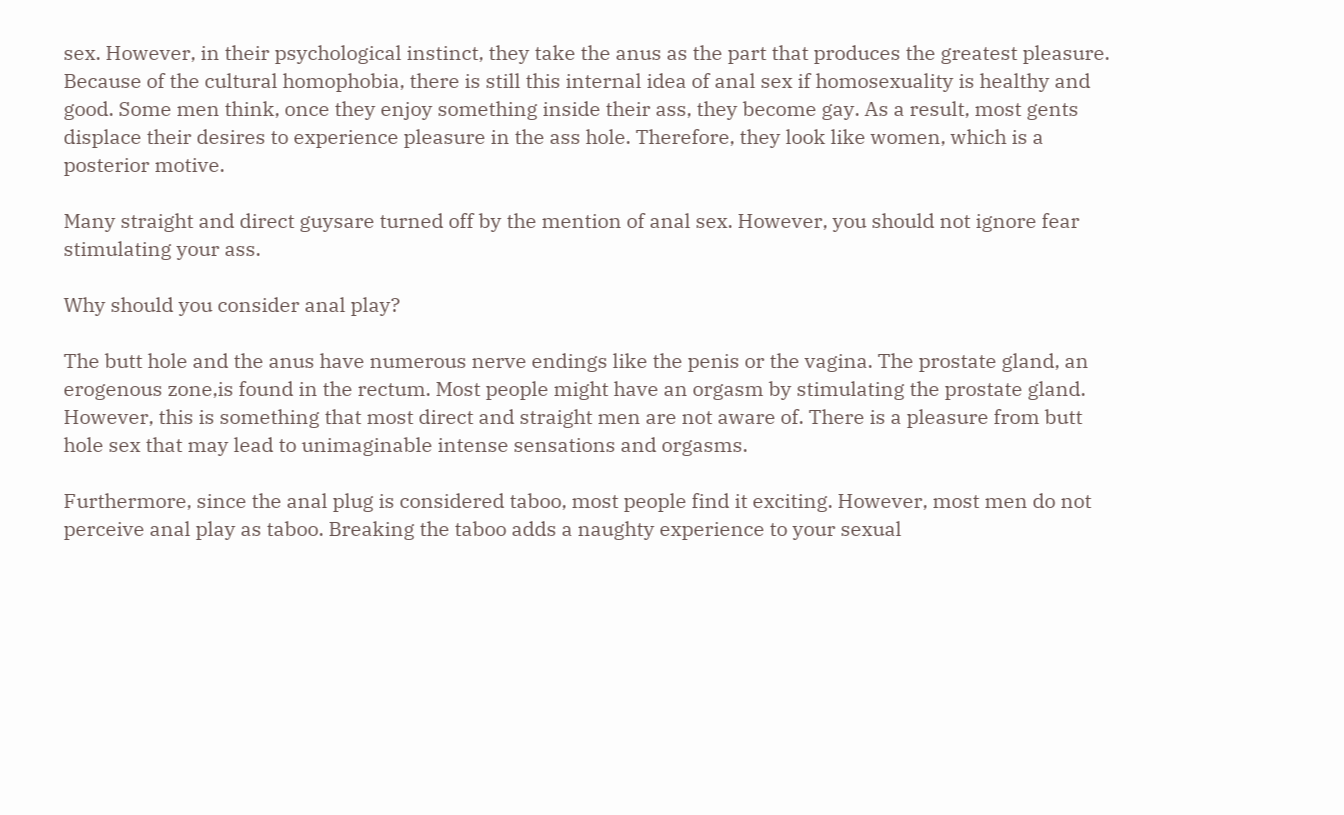sex. However, in their psychological instinct, they take the anus as the part that produces the greatest pleasure. Because of the cultural homophobia, there is still this internal idea of anal sex if homosexuality is healthy and good. Some men think, once they enjoy something inside their ass, they become gay. As a result, most gents displace their desires to experience pleasure in the ass hole. Therefore, they look like women, which is a posterior motive.

Many straight and direct guysare turned off by the mention of anal sex. However, you should not ignore fear stimulating your ass.

Why should you consider anal play?

The butt hole and the anus have numerous nerve endings like the penis or the vagina. The prostate gland, an erogenous zone,is found in the rectum. Most people might have an orgasm by stimulating the prostate gland. However, this is something that most direct and straight men are not aware of. There is a pleasure from butt hole sex that may lead to unimaginable intense sensations and orgasms.

Furthermore, since the anal plug is considered taboo, most people find it exciting. However, most men do not perceive anal play as taboo. Breaking the taboo adds a naughty experience to your sexual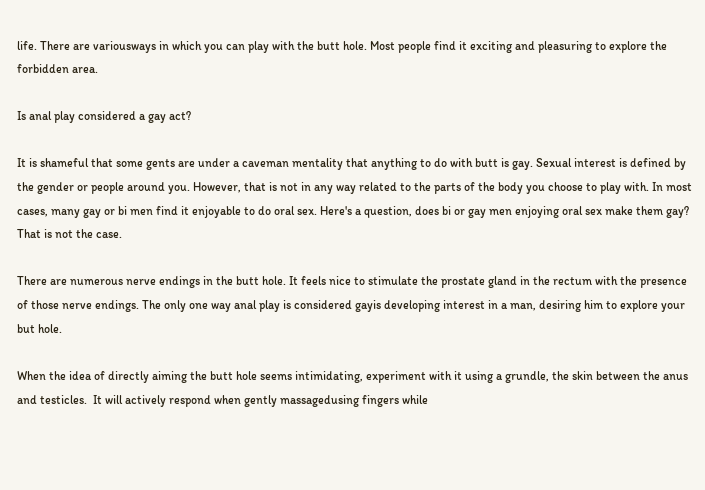life. There are variousways in which you can play with the butt hole. Most people find it exciting and pleasuring to explore the forbidden area.

Is anal play considered a gay act?

It is shameful that some gents are under a caveman mentality that anything to do with butt is gay. Sexual interest is defined by the gender or people around you. However, that is not in any way related to the parts of the body you choose to play with. In most cases, many gay or bi men find it enjoyable to do oral sex. Here's a question, does bi or gay men enjoying oral sex make them gay? That is not the case.

There are numerous nerve endings in the butt hole. It feels nice to stimulate the prostate gland in the rectum with the presence of those nerve endings. The only one way anal play is considered gayis developing interest in a man, desiring him to explore your but hole.

When the idea of directly aiming the butt hole seems intimidating, experiment with it using a grundle, the skin between the anus and testicles.  It will actively respond when gently massagedusing fingers while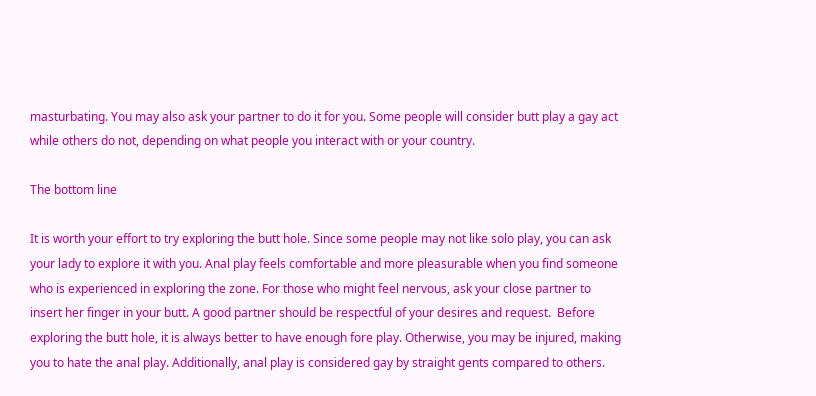masturbating. You may also ask your partner to do it for you. Some people will consider butt play a gay act while others do not, depending on what people you interact with or your country.

The bottom line

It is worth your effort to try exploring the butt hole. Since some people may not like solo play, you can ask your lady to explore it with you. Anal play feels comfortable and more pleasurable when you find someone who is experienced in exploring the zone. For those who might feel nervous, ask your close partner to insert her finger in your butt. A good partner should be respectful of your desires and request.  Before exploring the butt hole, it is always better to have enough fore play. Otherwise, you may be injured, making you to hate the anal play. Additionally, anal play is considered gay by straight gents compared to others.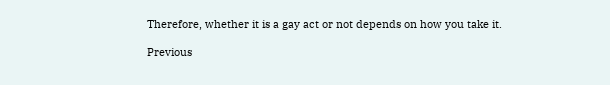Therefore, whether it is a gay act or not depends on how you take it.

Previous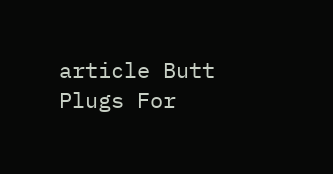article Butt Plugs For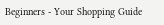Beginners - Your Shopping Guide